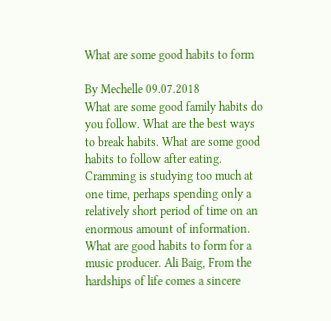What are some good habits to form

By Mechelle 09.07.2018
What are some good family habits do you follow. What are the best ways to break habits. What are some good habits to follow after eating. Cramming is studying too much at one time, perhaps spending only a relatively short period of time on an enormous amount of information.
What are good habits to form for a music producer. Ali Baig, From the hardships of life comes a sincere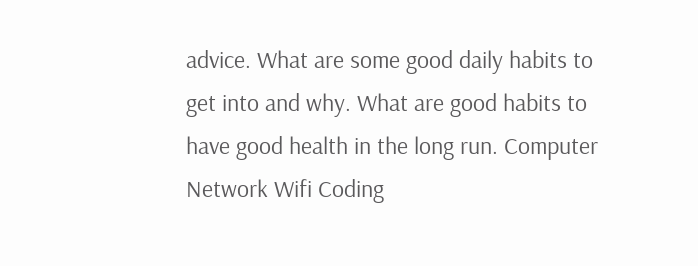advice. What are some good daily habits to get into and why. What are good habits to have good health in the long run. Computer Network Wifi Coding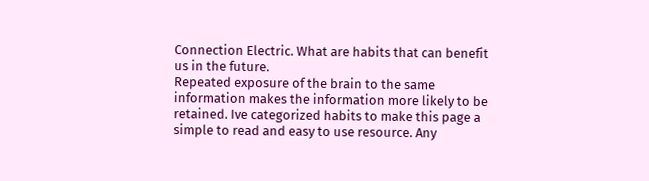Connection Electric. What are habits that can benefit us in the future.
Repeated exposure of the brain to the same information makes the information more likely to be retained. Ive categorized habits to make this page a simple to read and easy to use resource. Any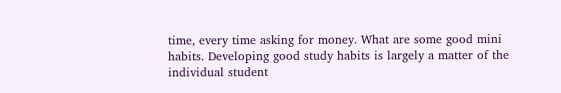time, every time asking for money. What are some good mini habits. Developing good study habits is largely a matter of the individual student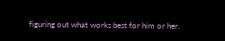figuring out what works best for him or her.